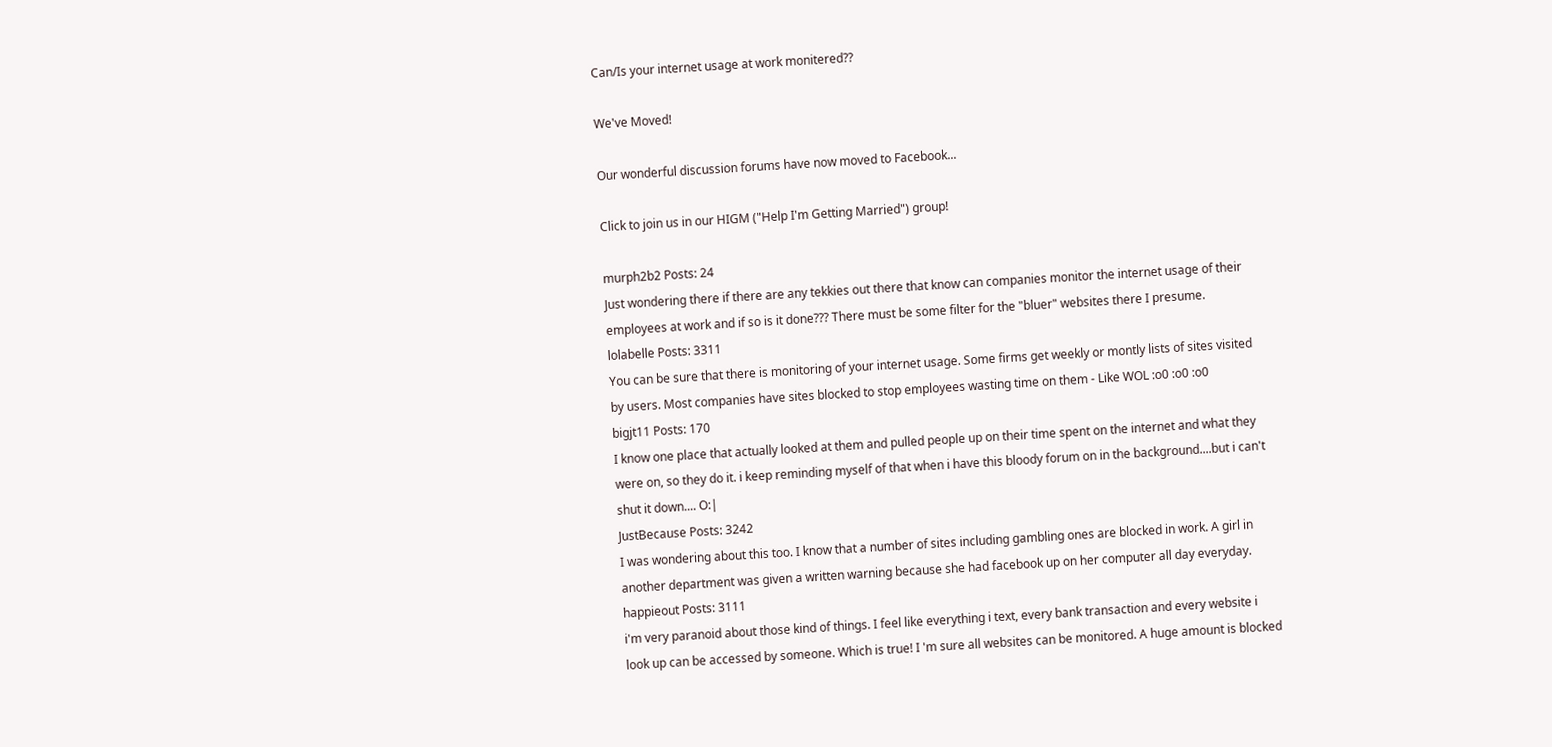Can/Is your internet usage at work monitered??

We've Moved!

Our wonderful discussion forums have now moved to Facebook...

Click to join us in our HIGM ("Help I'm Getting Married") group!

murph2b2 Posts: 24
Just wondering there if there are any tekkies out there that know can companies monitor the internet usage of their employees at work and if so is it done??? There must be some filter for the "bluer" websites there I presume.
lolabelle Posts: 3311
You can be sure that there is monitoring of your internet usage. Some firms get weekly or montly lists of sites visited by users. Most companies have sites blocked to stop employees wasting time on them - Like WOL :o0 :o0 :o0
bigjt11 Posts: 170
I know one place that actually looked at them and pulled people up on their time spent on the internet and what they were on, so they do it. i keep reminding myself of that when i have this bloody forum on in the background....but i can't shut it down.... O:|
JustBecause Posts: 3242
I was wondering about this too. I know that a number of sites including gambling ones are blocked in work. A girl in another department was given a written warning because she had facebook up on her computer all day everyday.
happieout Posts: 3111
i'm very paranoid about those kind of things. I feel like everything i text, every bank transaction and every website i look up can be accessed by someone. Which is true! I 'm sure all websites can be monitored. A huge amount is blocked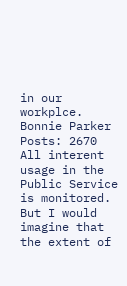in our workplce.
Bonnie Parker Posts: 2670
All interent usage in the Public Service is monitored. But I would imagine that the extent of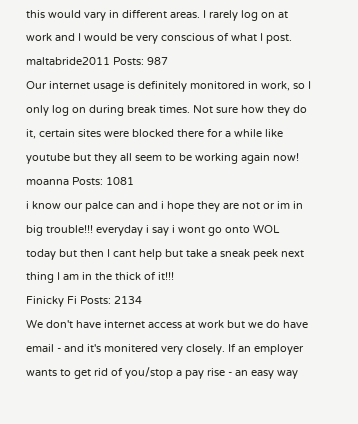this would vary in different areas. I rarely log on at work and I would be very conscious of what I post.
maltabride2011 Posts: 987
Our internet usage is definitely monitored in work, so I only log on during break times. Not sure how they do it, certain sites were blocked there for a while like youtube but they all seem to be working again now!
moanna Posts: 1081
i know our palce can and i hope they are not or im in big trouble!!! everyday i say i wont go onto WOL today but then I cant help but take a sneak peek next thing I am in the thick of it!!!
Finicky Fi Posts: 2134
We don't have internet access at work but we do have email - and it's monitered very closely. If an employer wants to get rid of you/stop a pay rise - an easy way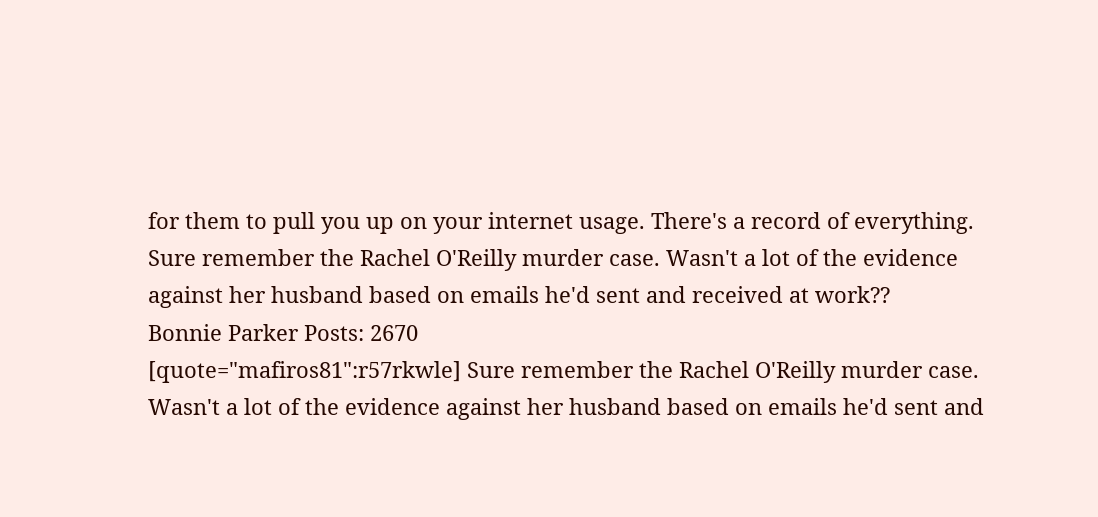for them to pull you up on your internet usage. There's a record of everything. Sure remember the Rachel O'Reilly murder case. Wasn't a lot of the evidence against her husband based on emails he'd sent and received at work??
Bonnie Parker Posts: 2670
[quote="mafiros81":r57rkwle] Sure remember the Rachel O'Reilly murder case. Wasn't a lot of the evidence against her husband based on emails he'd sent and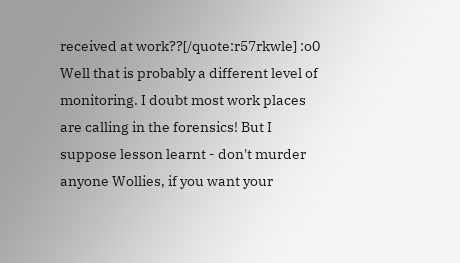received at work??[/quote:r57rkwle] :o0 Well that is probably a different level of monitoring. I doubt most work places are calling in the forensics! But I suppose lesson learnt - don't murder anyone Wollies, if you want your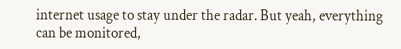internet usage to stay under the radar. But yeah, everything can be monitored,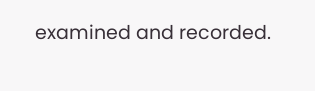examined and recorded.